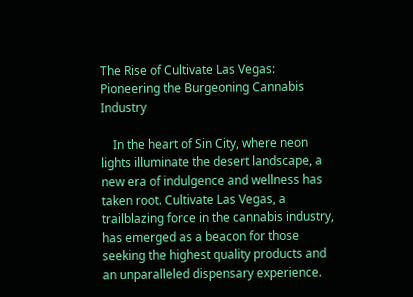The Rise of Cultivate Las Vegas: Pioneering the Burgeoning Cannabis Industry

    In the heart of Sin City, where neon lights illuminate the desert landscape, a new era of indulgence and wellness has taken root. Cultivate Las Vegas, a trailblazing force in the cannabis industry, has emerged as a beacon for those seeking the highest quality products and an unparalleled dispensary experience.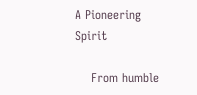A Pioneering Spirit

    From humble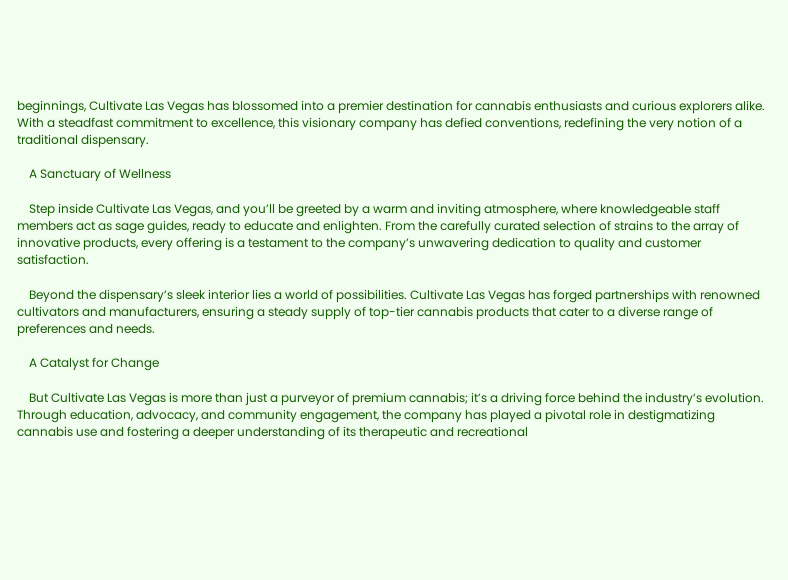beginnings, Cultivate Las Vegas has blossomed into a premier destination for cannabis enthusiasts and curious explorers alike. With a steadfast commitment to excellence, this visionary company has defied conventions, redefining the very notion of a traditional dispensary.

    A Sanctuary of Wellness

    Step inside Cultivate Las Vegas, and you’ll be greeted by a warm and inviting atmosphere, where knowledgeable staff members act as sage guides, ready to educate and enlighten. From the carefully curated selection of strains to the array of innovative products, every offering is a testament to the company’s unwavering dedication to quality and customer satisfaction.

    Beyond the dispensary’s sleek interior lies a world of possibilities. Cultivate Las Vegas has forged partnerships with renowned cultivators and manufacturers, ensuring a steady supply of top-tier cannabis products that cater to a diverse range of preferences and needs.

    A Catalyst for Change

    But Cultivate Las Vegas is more than just a purveyor of premium cannabis; it’s a driving force behind the industry’s evolution. Through education, advocacy, and community engagement, the company has played a pivotal role in destigmatizing cannabis use and fostering a deeper understanding of its therapeutic and recreational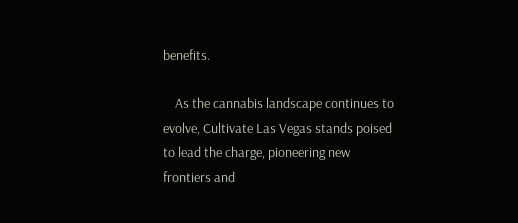benefits.

    As the cannabis landscape continues to evolve, Cultivate Las Vegas stands poised to lead the charge, pioneering new frontiers and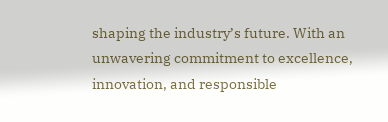shaping the industry’s future. With an unwavering commitment to excellence, innovation, and responsible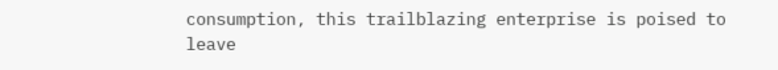consumption, this trailblazing enterprise is poised to leave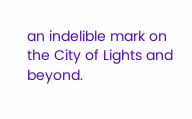an indelible mark on the City of Lights and beyond.